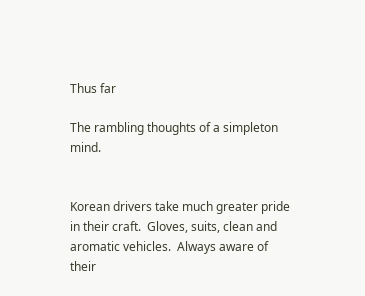Thus far

The rambling thoughts of a simpleton mind.


Korean drivers take much greater pride in their craft.  Gloves, suits, clean and aromatic vehicles.  Always aware of their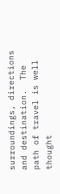surroundings, directions and destination.  The path of travel is well thought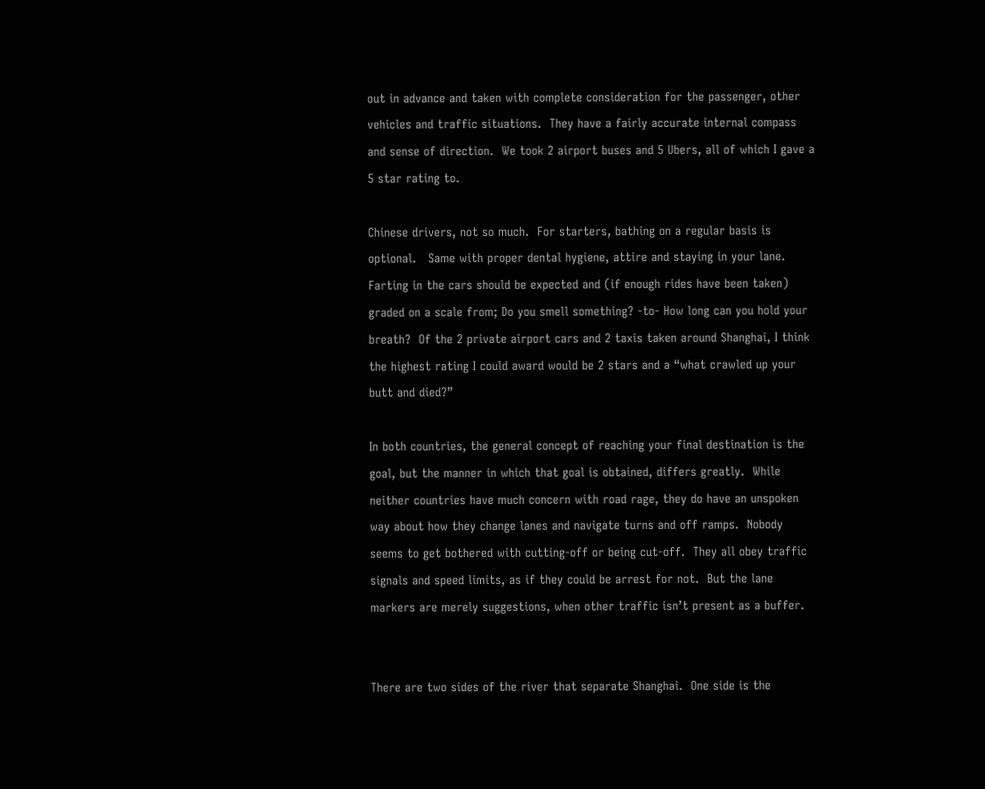out in advance and taken with complete consideration for the passenger, other vehicles and traffic situations.  They have a fairly accurate internal compass and sense of direction.  We took 2 airport buses and 5 Ubers, all of which I gave a 5 star rating to.

Chinese drivers, not so much.  For starters, bathing on a regular basis is optional.   Same with proper dental hygiene, attire and staying in your lane.  Farting in the cars should be expected and (if enough rides have been taken) graded on a scale from; Do you smell something? -to- How long can you hold your breath?  Of the 2 private airport cars and 2 taxis taken around Shanghai, I think the highest rating I could award would be 2 stars and a “what crawled up your butt and died?”

In both countries, the general concept of reaching your final destination is the goal, but the manner in which that goal is obtained, differs greatly.  While neither countries have much concern with road rage, they do have an unspoken way about how they change lanes and navigate turns and off ramps.  Nobody seems to get bothered with cutting-off or being cut-off.  They all obey traffic signals and speed limits, as if they could be arrest for not.  But the lane markers are merely suggestions, when other traffic isn’t present as a buffer.


There are two sides of the river that separate Shanghai.  One side is the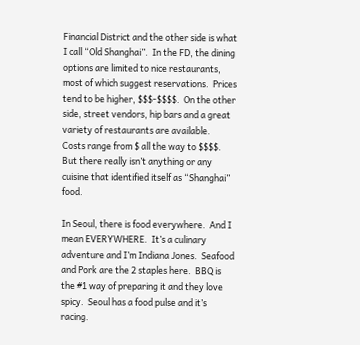Financial District and the other side is what I call “Old Shanghai”.  In the FD, the dining options are limited to nice restaurants, most of which suggest reservations.  Prices tend to be higher, $$$-$$$$.  On the other side, street vendors, hip bars and a great variety of restaurants are available.  Costs range from $ all the way to $$$$.  But there really isn’t anything or any cuisine that identified itself as “Shanghai” food.

In Seoul, there is food everywhere.  And I mean EVERYWHERE.  It’s a culinary adventure and I’m Indiana Jones.  Seafood and Pork are the 2 staples here.  BBQ is the #1 way of preparing it and they love spicy.  Seoul has a food pulse and it’s racing.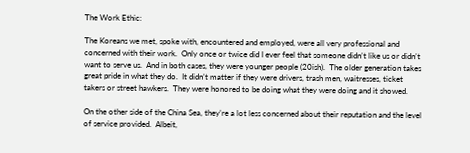The Work Ethic:

The Koreans we met, spoke with, encountered and employed, were all very professional and concerned with their work.  Only once or twice did I ever feel that someone didn’t like us or didn’t want to serve us.  And in both cases, they were younger people (20ish).  The older generation takes great pride in what they do.  It didn’t matter if they were drivers, trash men, waitresses, ticket takers or street hawkers.  They were honored to be doing what they were doing and it showed.

On the other side of the China Sea, they’re a lot less concerned about their reputation and the level of service provided.  Albeit,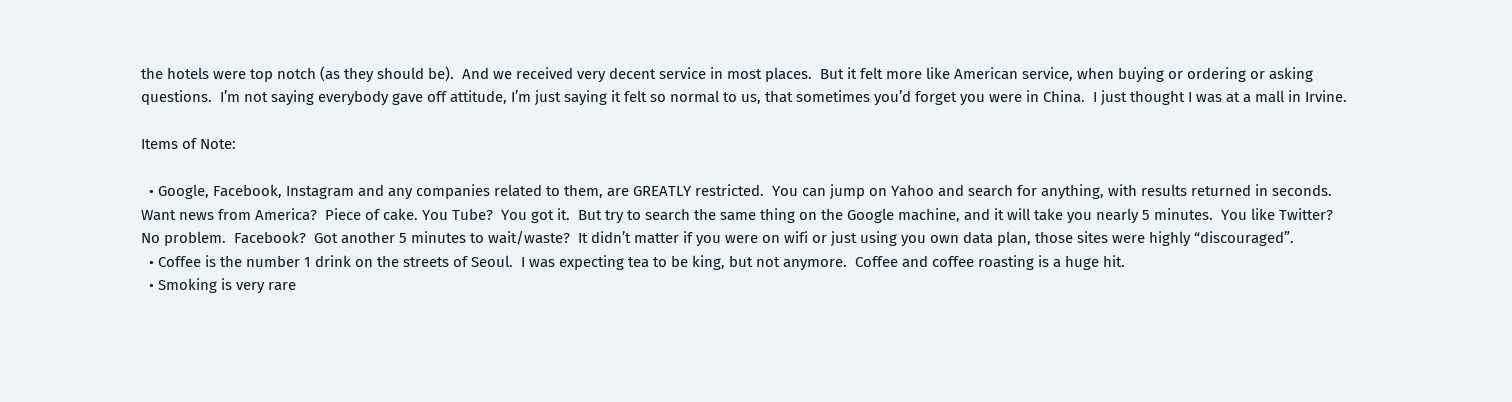the hotels were top notch (as they should be).  And we received very decent service in most places.  But it felt more like American service, when buying or ordering or asking questions.  I’m not saying everybody gave off attitude, I’m just saying it felt so normal to us, that sometimes you’d forget you were in China.  I just thought I was at a mall in Irvine.

Items of Note:

  • Google, Facebook, Instagram and any companies related to them, are GREATLY restricted.  You can jump on Yahoo and search for anything, with results returned in seconds.  Want news from America?  Piece of cake. You Tube?  You got it.  But try to search the same thing on the Google machine, and it will take you nearly 5 minutes.  You like Twitter?  No problem.  Facebook?  Got another 5 minutes to wait/waste?  It didn’t matter if you were on wifi or just using you own data plan, those sites were highly “discouraged”.
  • Coffee is the number 1 drink on the streets of Seoul.  I was expecting tea to be king, but not anymore.  Coffee and coffee roasting is a huge hit.
  • Smoking is very rare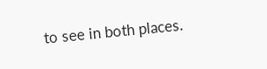to see in both places.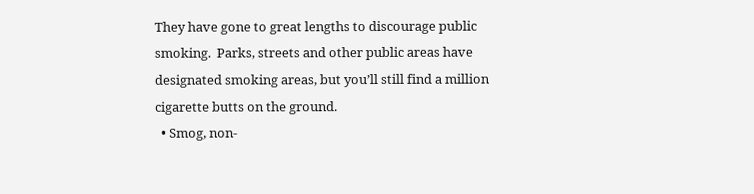They have gone to great lengths to discourage public smoking.  Parks, streets and other public areas have designated smoking areas, but you’ll still find a million cigarette butts on the ground.
  • Smog, non-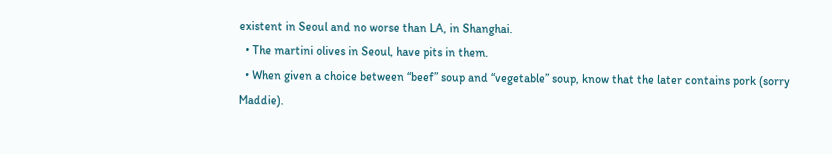existent in Seoul and no worse than LA, in Shanghai.
  • The martini olives in Seoul, have pits in them.
  • When given a choice between “beef” soup and “vegetable” soup, know that the later contains pork (sorry Maddie).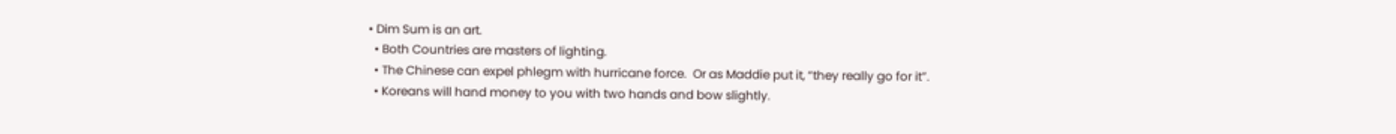• Dim Sum is an art.
  • Both Countries are masters of lighting.
  • The Chinese can expel phlegm with hurricane force.  Or as Maddie put it, “they really go for it”.
  • Koreans will hand money to you with two hands and bow slightly.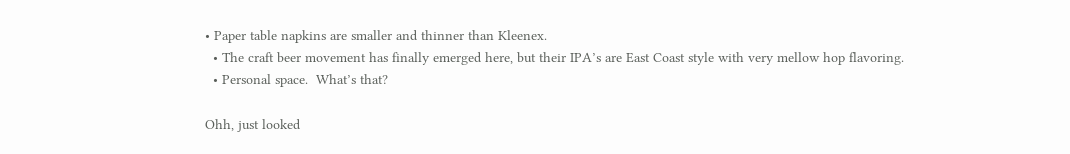• Paper table napkins are smaller and thinner than Kleenex.
  • The craft beer movement has finally emerged here, but their IPA’s are East Coast style with very mellow hop flavoring.
  • Personal space.  What’s that?

Ohh, just looked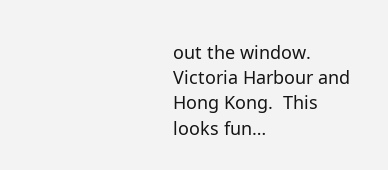out the window.  Victoria Harbour and Hong Kong.  This looks fun…